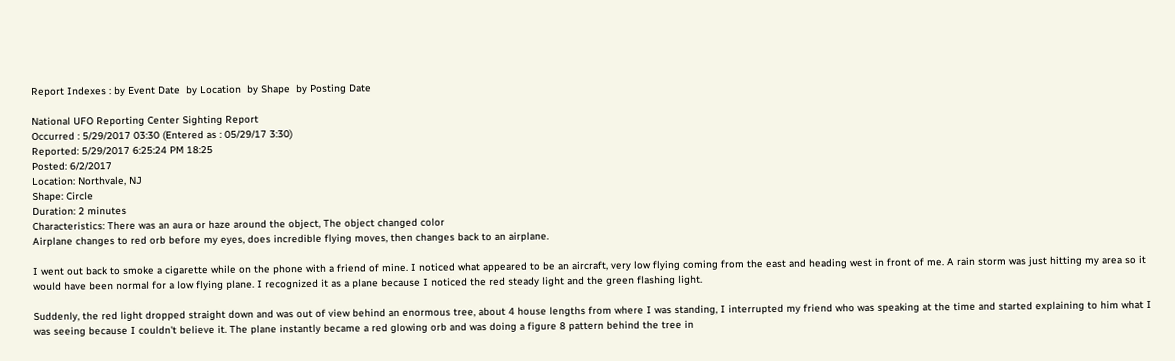Report Indexes : by Event Date  by Location  by Shape  by Posting Date

National UFO Reporting Center Sighting Report
Occurred : 5/29/2017 03:30 (Entered as : 05/29/17 3:30)
Reported: 5/29/2017 6:25:24 PM 18:25
Posted: 6/2/2017
Location: Northvale, NJ
Shape: Circle
Duration: 2 minutes
Characteristics: There was an aura or haze around the object, The object changed color
Airplane changes to red orb before my eyes, does incredible flying moves, then changes back to an airplane.

I went out back to smoke a cigarette while on the phone with a friend of mine. I noticed what appeared to be an aircraft, very low flying coming from the east and heading west in front of me. A rain storm was just hitting my area so it would have been normal for a low flying plane. I recognized it as a plane because I noticed the red steady light and the green flashing light.

Suddenly, the red light dropped straight down and was out of view behind an enormous tree, about 4 house lengths from where I was standing, I interrupted my friend who was speaking at the time and started explaining to him what I was seeing because I couldn't believe it. The plane instantly became a red glowing orb and was doing a figure 8 pattern behind the tree in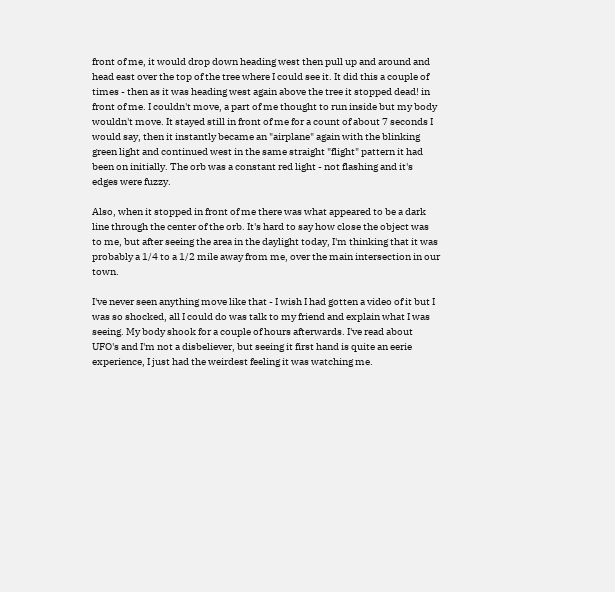front of me, it would drop down heading west then pull up and around and head east over the top of the tree where I could see it. It did this a couple of times - then as it was heading west again above the tree it stopped dead! in front of me. I couldn't move, a part of me thought to run inside but my body wouldn't move. It stayed still in front of me for a count of about 7 seconds I would say, then it instantly became an "airplane" again with the blinking green light and continued west in the same straight "flight" pattern it had been on initially. The orb was a constant red light - not flashing and it's edges were fuzzy.

Also, when it stopped in front of me there was what appeared to be a dark line through the center of the orb. It's hard to say how close the object was to me, but after seeing the area in the daylight today, I'm thinking that it was probably a 1/4 to a 1/2 mile away from me, over the main intersection in our town.

I've never seen anything move like that - I wish I had gotten a video of it but I was so shocked, all I could do was talk to my friend and explain what I was seeing. My body shook for a couple of hours afterwards. I've read about UFO's and I'm not a disbeliever, but seeing it first hand is quite an eerie experience, I just had the weirdest feeling it was watching me.